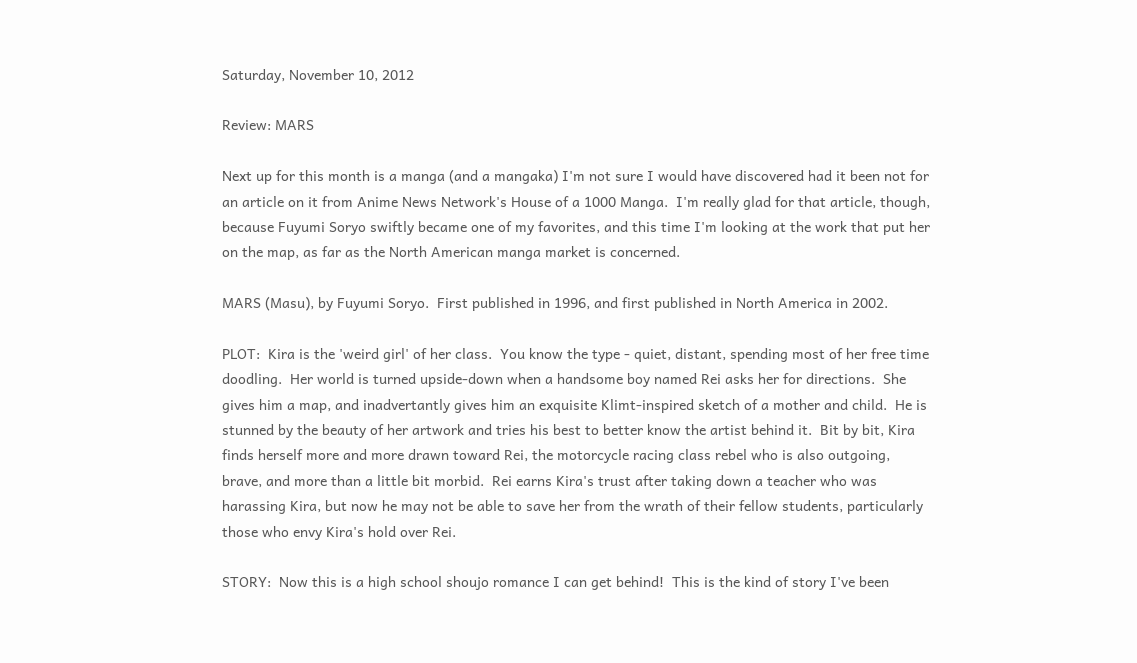Saturday, November 10, 2012

Review: MARS

Next up for this month is a manga (and a mangaka) I'm not sure I would have discovered had it been not for an article on it from Anime News Network's House of a 1000 Manga.  I'm really glad for that article, though, because Fuyumi Soryo swiftly became one of my favorites, and this time I'm looking at the work that put her on the map, as far as the North American manga market is concerned.

MARS (Masu), by Fuyumi Soryo.  First published in 1996, and first published in North America in 2002.

PLOT:  Kira is the 'weird girl' of her class.  You know the type - quiet, distant, spending most of her free time doodling.  Her world is turned upside-down when a handsome boy named Rei asks her for directions.  She gives him a map, and inadvertantly gives him an exquisite Klimt-inspired sketch of a mother and child.  He is stunned by the beauty of her artwork and tries his best to better know the artist behind it.  Bit by bit, Kira finds herself more and more drawn toward Rei, the motorcycle racing class rebel who is also outgoing, brave, and more than a little bit morbid.  Rei earns Kira's trust after taking down a teacher who was harassing Kira, but now he may not be able to save her from the wrath of their fellow students, particularly those who envy Kira's hold over Rei.

STORY:  Now this is a high school shoujo romance I can get behind!  This is the kind of story I've been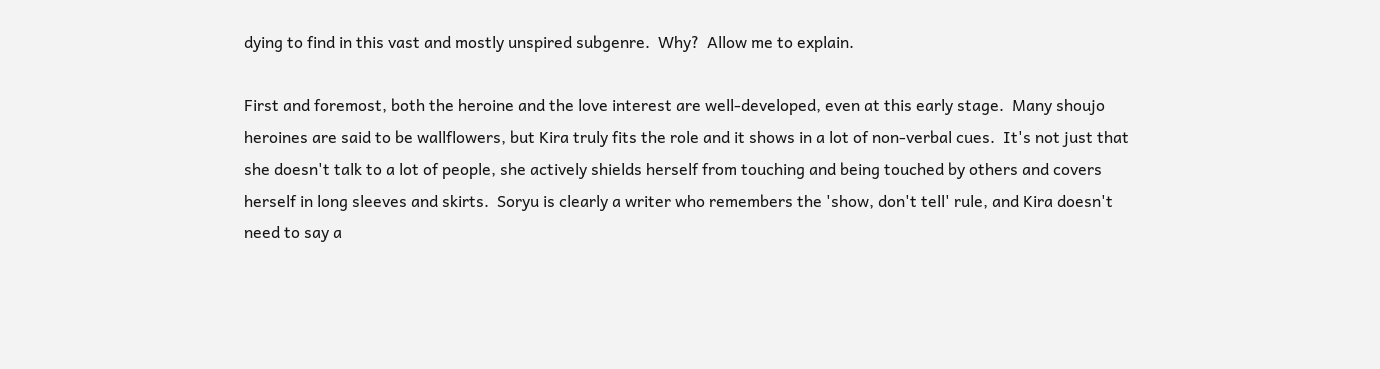dying to find in this vast and mostly unspired subgenre.  Why?  Allow me to explain.

First and foremost, both the heroine and the love interest are well-developed, even at this early stage.  Many shoujo heroines are said to be wallflowers, but Kira truly fits the role and it shows in a lot of non-verbal cues.  It's not just that she doesn't talk to a lot of people, she actively shields herself from touching and being touched by others and covers herself in long sleeves and skirts.  Soryu is clearly a writer who remembers the 'show, don't tell' rule, and Kira doesn't need to say a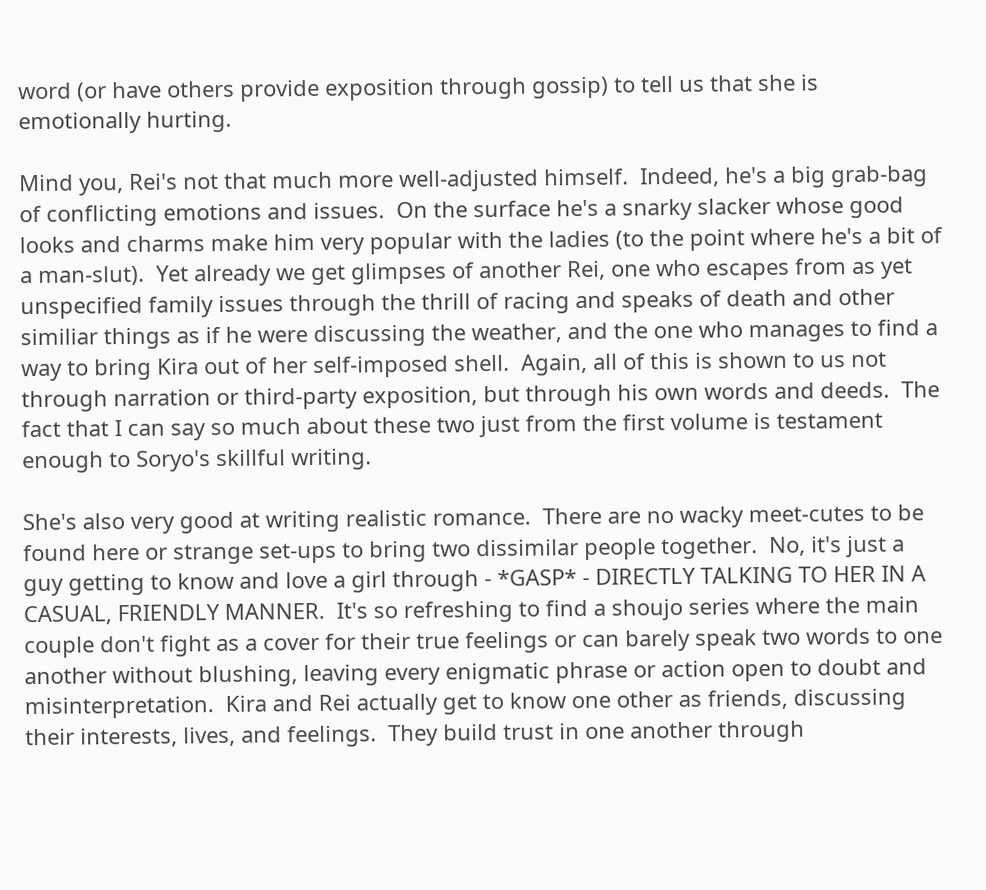word (or have others provide exposition through gossip) to tell us that she is emotionally hurting.

Mind you, Rei's not that much more well-adjusted himself.  Indeed, he's a big grab-bag of conflicting emotions and issues.  On the surface he's a snarky slacker whose good looks and charms make him very popular with the ladies (to the point where he's a bit of a man-slut).  Yet already we get glimpses of another Rei, one who escapes from as yet unspecified family issues through the thrill of racing and speaks of death and other similiar things as if he were discussing the weather, and the one who manages to find a way to bring Kira out of her self-imposed shell.  Again, all of this is shown to us not through narration or third-party exposition, but through his own words and deeds.  The fact that I can say so much about these two just from the first volume is testament enough to Soryo's skillful writing.

She's also very good at writing realistic romance.  There are no wacky meet-cutes to be found here or strange set-ups to bring two dissimilar people together.  No, it's just a guy getting to know and love a girl through - *GASP* - DIRECTLY TALKING TO HER IN A CASUAL, FRIENDLY MANNER.  It's so refreshing to find a shoujo series where the main couple don't fight as a cover for their true feelings or can barely speak two words to one another without blushing, leaving every enigmatic phrase or action open to doubt and misinterpretation.  Kira and Rei actually get to know one other as friends, discussing their interests, lives, and feelings.  They build trust in one another through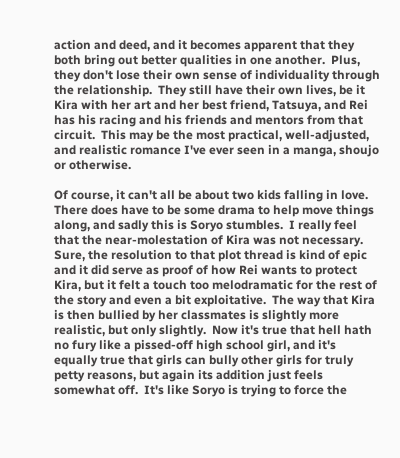action and deed, and it becomes apparent that they both bring out better qualities in one another.  Plus, they don't lose their own sense of individuality through the relationship.  They still have their own lives, be it Kira with her art and her best friend, Tatsuya, and Rei has his racing and his friends and mentors from that circuit.  This may be the most practical, well-adjusted, and realistic romance I've ever seen in a manga, shoujo or otherwise.

Of course, it can't all be about two kids falling in love.  There does have to be some drama to help move things along, and sadly this is Soryo stumbles.  I really feel that the near-molestation of Kira was not necessary.  Sure, the resolution to that plot thread is kind of epic and it did serve as proof of how Rei wants to protect Kira, but it felt a touch too melodramatic for the rest of the story and even a bit exploitative.  The way that Kira is then bullied by her classmates is slightly more realistic, but only slightly.  Now it's true that hell hath no fury like a pissed-off high school girl, and it's equally true that girls can bully other girls for truly petty reasons, but again its addition just feels somewhat off.  It's like Soryo is trying to force the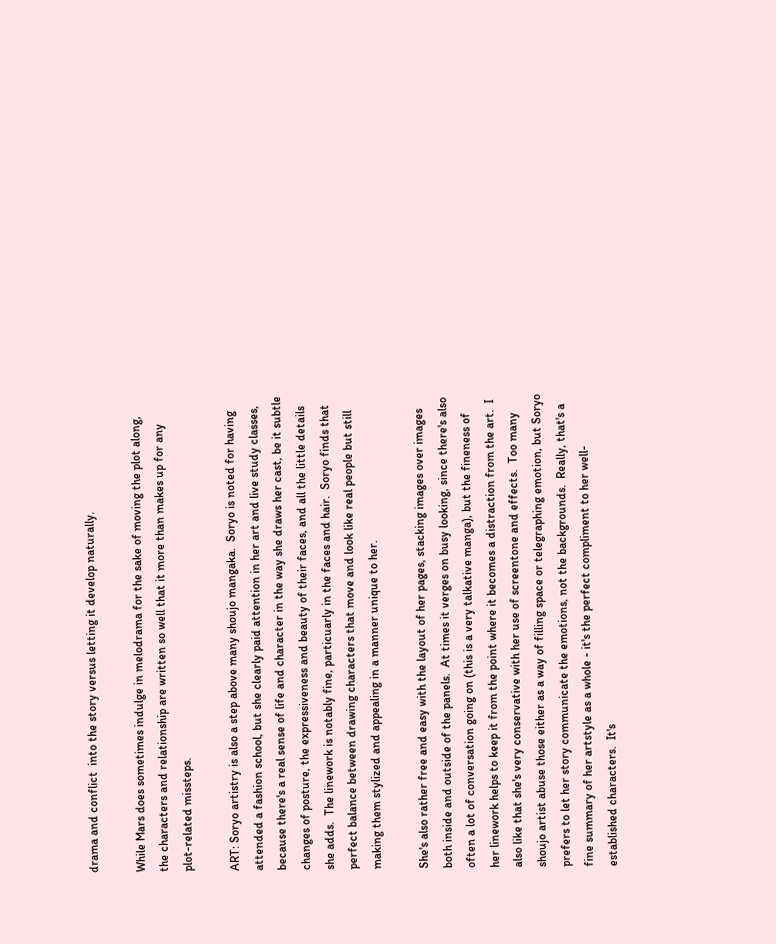drama and conflict  into the story versus letting it develop naturally.

While Mars does sometimes indulge in melodrama for the sake of moving the plot along, the characters and relationship are written so well that it more than makes up for any plot-related missteps.

ART: Soryo artistry is also a step above many shoujo mangaka.  Soryo is noted for having attended a fashion school, but she clearly paid attention in her art and live study classes, because there's a real sense of life and character in the way she draws her cast, be it subtle changes of posture, the expressiveness and beauty of their faces, and all the little details she adds.  The linework is notably fine, particuarly in the faces and hair.  Soryo finds that perfect balance between drawing characters that move and look like real people but still making them stylized and appealing in a manner unique to her.

She's also rather free and easy with the layout of her pages, stacking images over images both inside and outside of the panels.  At times it verges on busy looking, since there's also often a lot of conversation going on (this is a very talkative manga), but the fineness of her linework helps to keep it from the point where it becomes a distraction from the art.  I also like that she's very conservative with her use of screentone and effects.  Too many shoujo artist abuse those either as a way of filling space or telegraphing emotion, but Soryo prefers to let her story communicate the emotions, not the backgrounds.  Really, that's a fine summary of her artstyle as a whole - it's the perfect compliment to her well-established characters.  It's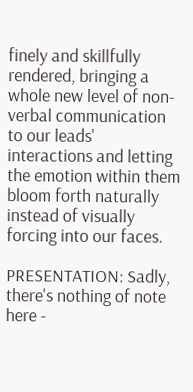finely and skillfully rendered, bringing a whole new level of non-verbal communication to our leads' interactions and letting the emotion within them bloom forth naturally instead of visually forcing into our faces.

PRESENTATION: Sadly, there's nothing of note here -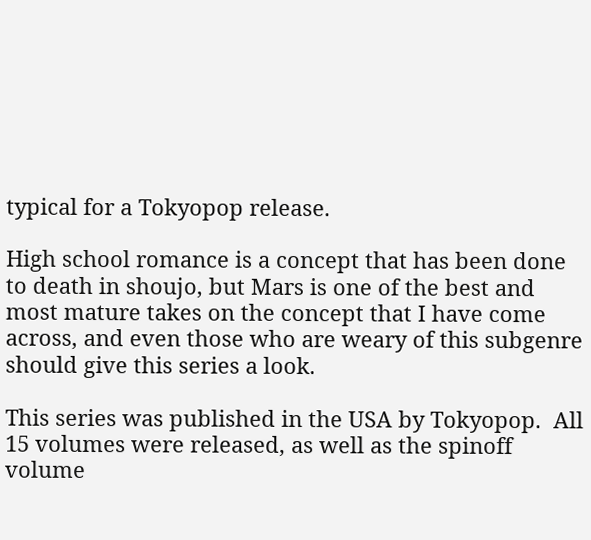typical for a Tokyopop release.

High school romance is a concept that has been done to death in shoujo, but Mars is one of the best and most mature takes on the concept that I have come across, and even those who are weary of this subgenre should give this series a look.

This series was published in the USA by Tokyopop.  All 15 volumes were released, as well as the spinoff volume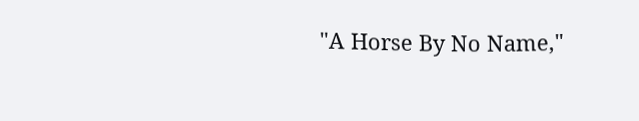"A Horse By No Name,"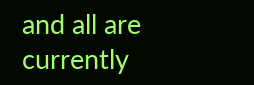and all are currently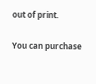out of print.

You can purchase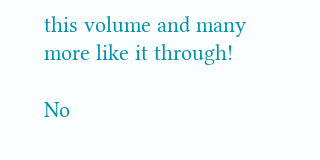this volume and many more like it through!

No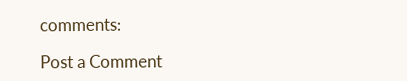comments:

Post a Comment